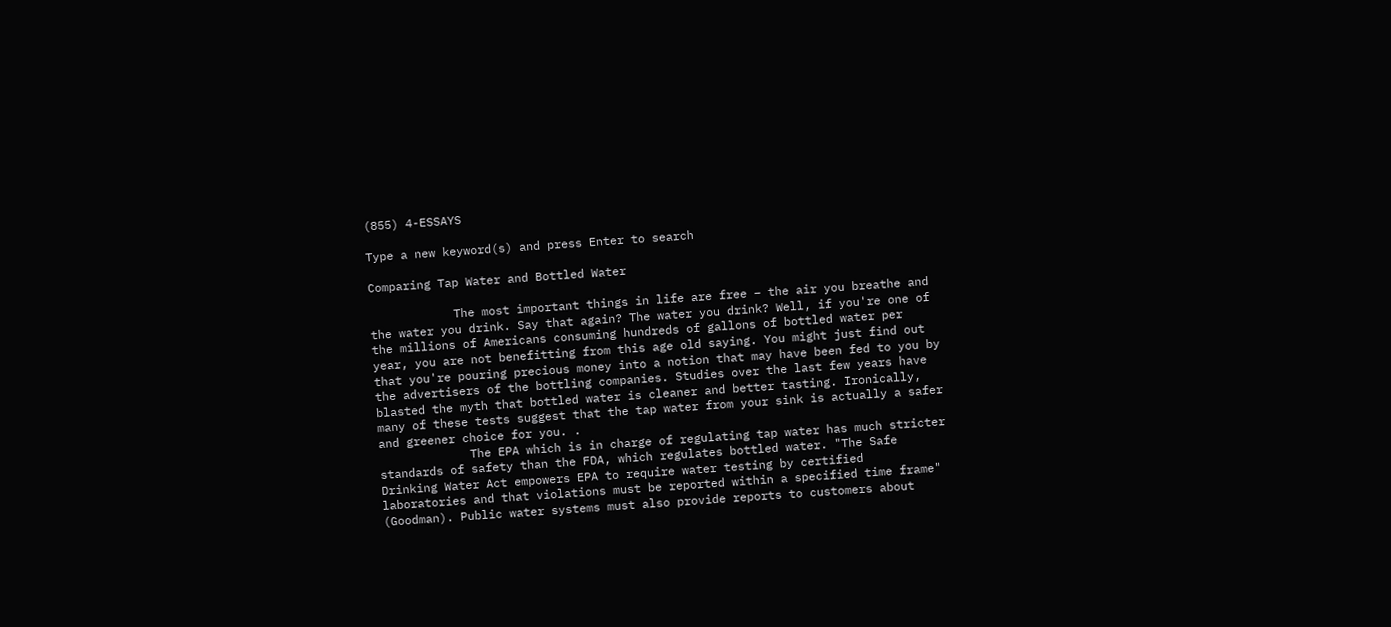(855) 4-ESSAYS

Type a new keyword(s) and press Enter to search

Comparing Tap Water and Bottled Water

            The most important things in life are free – the air you breathe and the water you drink. Say that again? The water you drink? Well, if you're one of the millions of Americans consuming hundreds of gallons of bottled water per year, you are not benefitting from this age old saying. You might just find out that you're pouring precious money into a notion that may have been fed to you by the advertisers of the bottling companies. Studies over the last few years have blasted the myth that bottled water is cleaner and better tasting. Ironically, many of these tests suggest that the tap water from your sink is actually a safer and greener choice for you. .
             The EPA which is in charge of regulating tap water has much stricter standards of safety than the FDA, which regulates bottled water. "The Safe Drinking Water Act empowers EPA to require water testing by certified laboratories and that violations must be reported within a specified time frame" (Goodman). Public water systems must also provide reports to customers about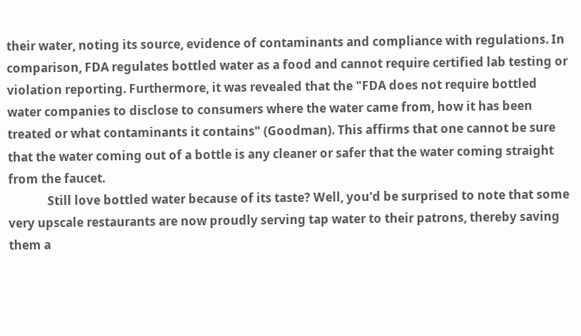their water, noting its source, evidence of contaminants and compliance with regulations. In comparison, FDA regulates bottled water as a food and cannot require certified lab testing or violation reporting. Furthermore, it was revealed that the "FDA does not require bottled water companies to disclose to consumers where the water came from, how it has been treated or what contaminants it contains" (Goodman). This affirms that one cannot be sure that the water coming out of a bottle is any cleaner or safer that the water coming straight from the faucet.
             Still love bottled water because of its taste? Well, you'd be surprised to note that some very upscale restaurants are now proudly serving tap water to their patrons, thereby saving them a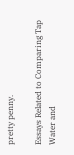pretty penny.

Essays Related to Comparing Tap Water and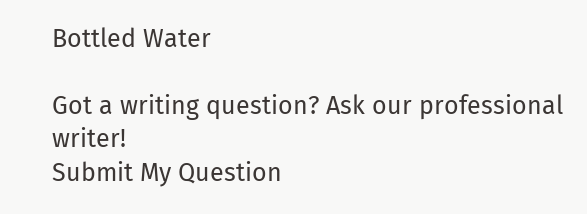Bottled Water

Got a writing question? Ask our professional writer!
Submit My Question